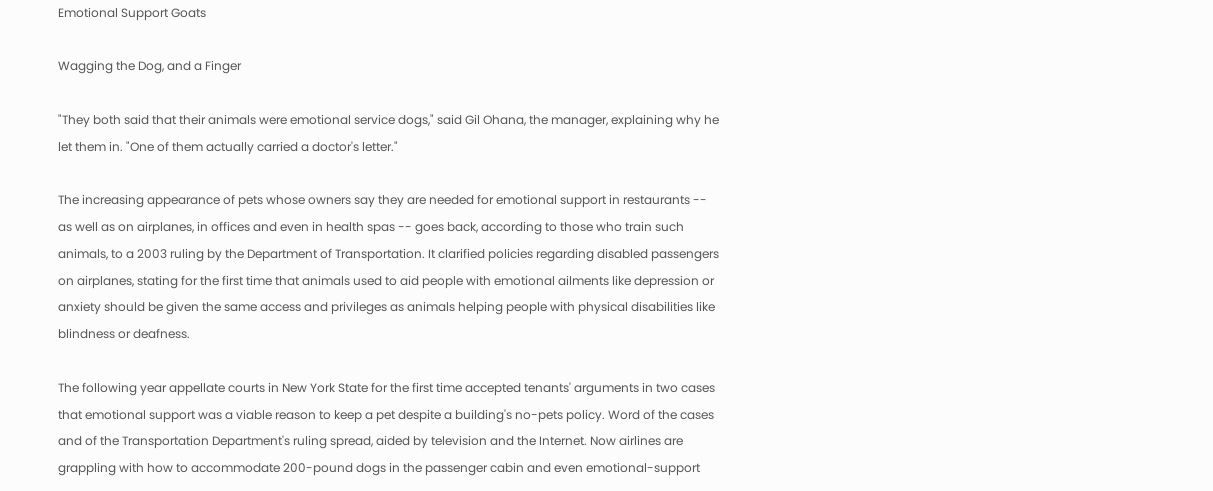Emotional Support Goats

Wagging the Dog, and a Finger

"They both said that their animals were emotional service dogs," said Gil Ohana, the manager, explaining why he let them in. "One of them actually carried a doctor's letter."

The increasing appearance of pets whose owners say they are needed for emotional support in restaurants -- as well as on airplanes, in offices and even in health spas -- goes back, according to those who train such animals, to a 2003 ruling by the Department of Transportation. It clarified policies regarding disabled passengers on airplanes, stating for the first time that animals used to aid people with emotional ailments like depression or anxiety should be given the same access and privileges as animals helping people with physical disabilities like blindness or deafness.

The following year appellate courts in New York State for the first time accepted tenants' arguments in two cases that emotional support was a viable reason to keep a pet despite a building's no-pets policy. Word of the cases and of the Transportation Department's ruling spread, aided by television and the Internet. Now airlines are grappling with how to accommodate 200-pound dogs in the passenger cabin and even emotional-support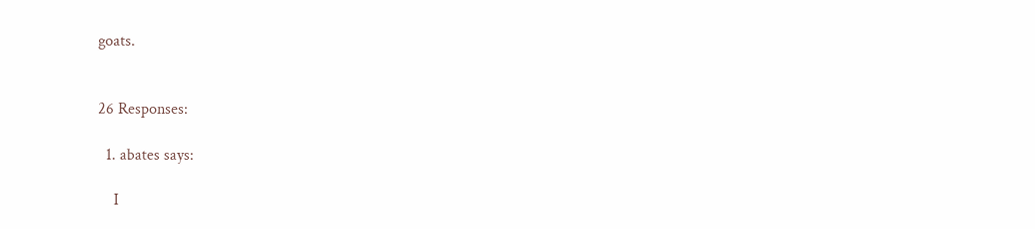goats.


26 Responses:

  1. abates says:

    I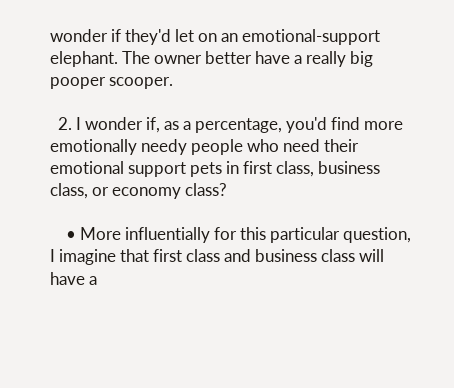wonder if they'd let on an emotional-support elephant. The owner better have a really big pooper scooper.

  2. I wonder if, as a percentage, you'd find more emotionally needy people who need their emotional support pets in first class, business class, or economy class?

    • More influentially for this particular question, I imagine that first class and business class will have a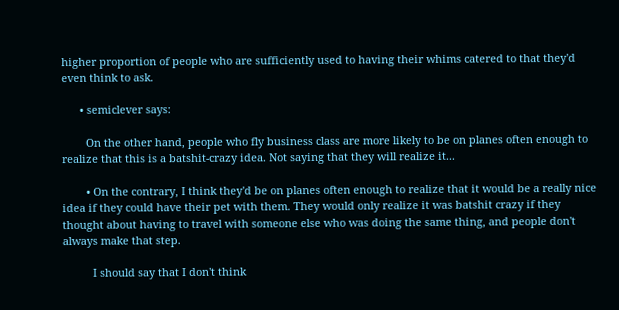higher proportion of people who are sufficiently used to having their whims catered to that they'd even think to ask.

      • semiclever says:

        On the other hand, people who fly business class are more likely to be on planes often enough to realize that this is a batshit-crazy idea. Not saying that they will realize it...

        • On the contrary, I think they'd be on planes often enough to realize that it would be a really nice idea if they could have their pet with them. They would only realize it was batshit crazy if they thought about having to travel with someone else who was doing the same thing, and people don't always make that step.

          I should say that I don't think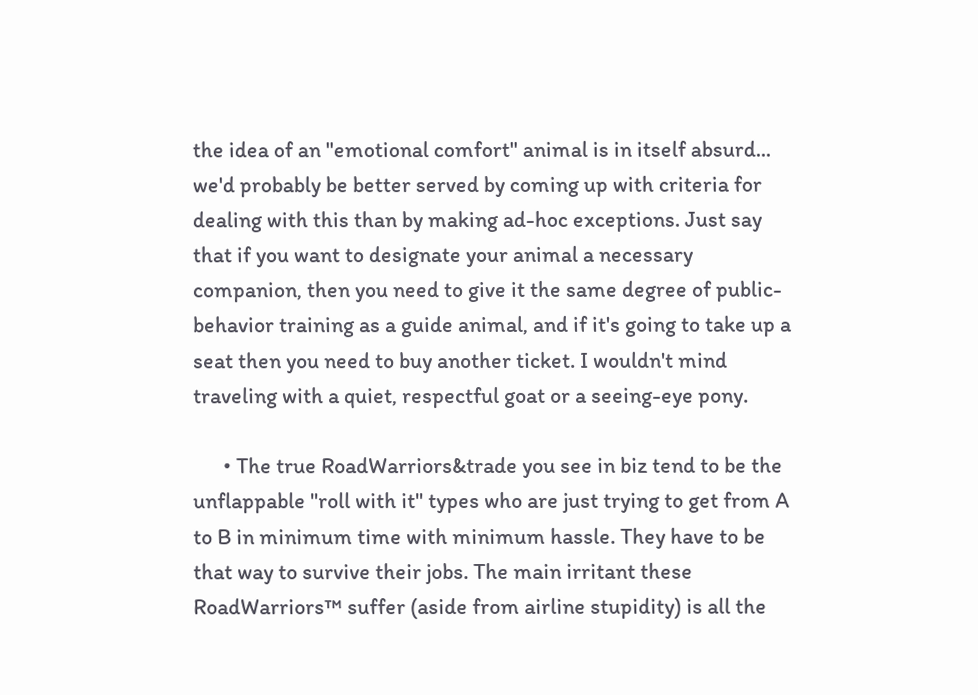the idea of an "emotional comfort" animal is in itself absurd... we'd probably be better served by coming up with criteria for dealing with this than by making ad-hoc exceptions. Just say that if you want to designate your animal a necessary companion, then you need to give it the same degree of public-behavior training as a guide animal, and if it's going to take up a seat then you need to buy another ticket. I wouldn't mind traveling with a quiet, respectful goat or a seeing-eye pony.

      • The true RoadWarriors&trade you see in biz tend to be the unflappable "roll with it" types who are just trying to get from A to B in minimum time with minimum hassle. They have to be that way to survive their jobs. The main irritant these RoadWarriors™ suffer (aside from airline stupidity) is all the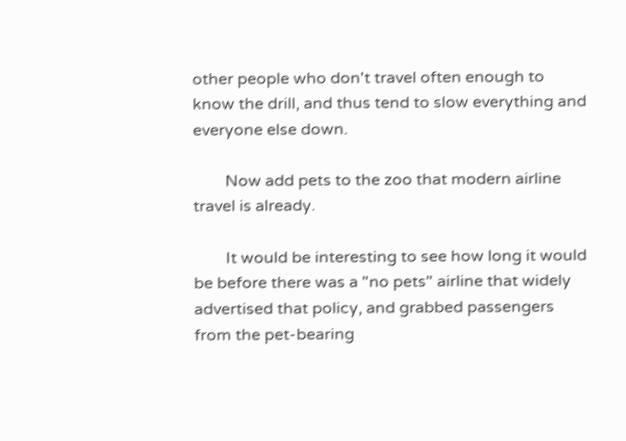other people who don't travel often enough to know the drill, and thus tend to slow everything and everyone else down.

        Now add pets to the zoo that modern airline travel is already.

        It would be interesting to see how long it would be before there was a "no pets" airline that widely advertised that policy, and grabbed passengers from the pet-bearing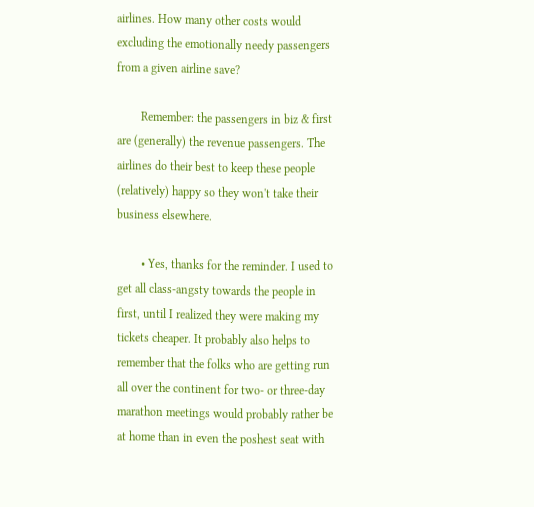airlines. How many other costs would excluding the emotionally needy passengers from a given airline save?

        Remember: the passengers in biz & first are (generally) the revenue passengers. The airlines do their best to keep these people (relatively) happy so they won't take their business elsewhere.

        • Yes, thanks for the reminder. I used to get all class-angsty towards the people in first, until I realized they were making my tickets cheaper. It probably also helps to remember that the folks who are getting run all over the continent for two- or three-day marathon meetings would probably rather be at home than in even the poshest seat with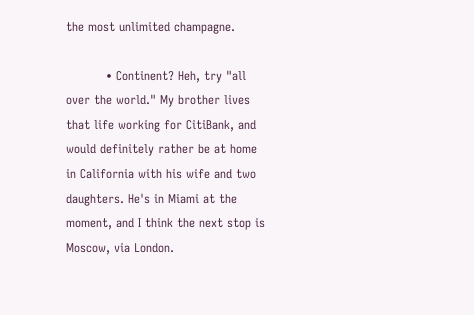the most unlimited champagne.

          • Continent? Heh, try "all over the world." My brother lives that life working for CitiBank, and would definitely rather be at home in California with his wife and two daughters. He's in Miami at the moment, and I think the next stop is Moscow, via London.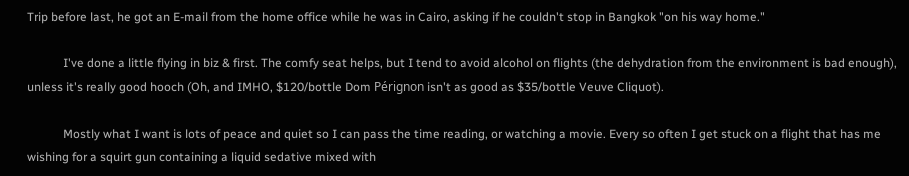Trip before last, he got an E-mail from the home office while he was in Cairo, asking if he couldn't stop in Bangkok "on his way home."

            I've done a little flying in biz & first. The comfy seat helps, but I tend to avoid alcohol on flights (the dehydration from the environment is bad enough), unless it's really good hooch (Oh, and IMHO, $120/bottle Dom Pérignon isn't as good as $35/bottle Veuve Cliquot).

            Mostly what I want is lots of peace and quiet so I can pass the time reading, or watching a movie. Every so often I get stuck on a flight that has me wishing for a squirt gun containing a liquid sedative mixed with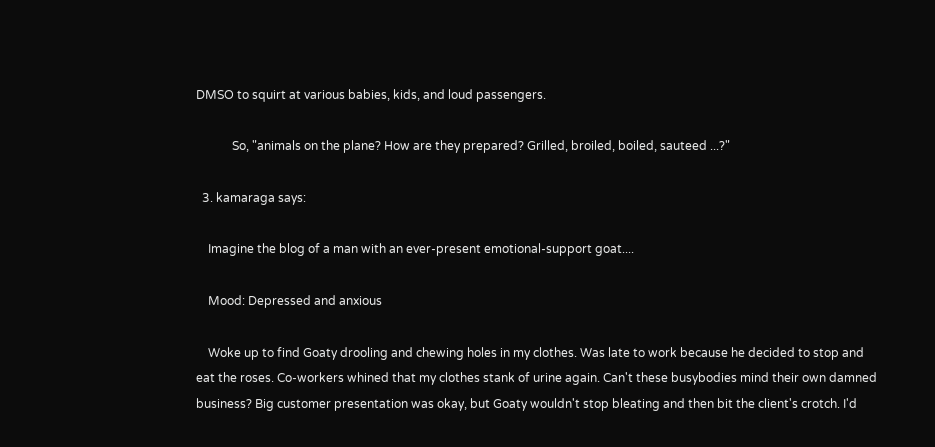DMSO to squirt at various babies, kids, and loud passengers.

            So, "animals on the plane? How are they prepared? Grilled, broiled, boiled, sauteed ...?"

  3. kamaraga says:

    Imagine the blog of a man with an ever-present emotional-support goat....

    Mood: Depressed and anxious

    Woke up to find Goaty drooling and chewing holes in my clothes. Was late to work because he decided to stop and eat the roses. Co-workers whined that my clothes stank of urine again. Can't these busybodies mind their own damned business? Big customer presentation was okay, but Goaty wouldn't stop bleating and then bit the client's crotch. I'd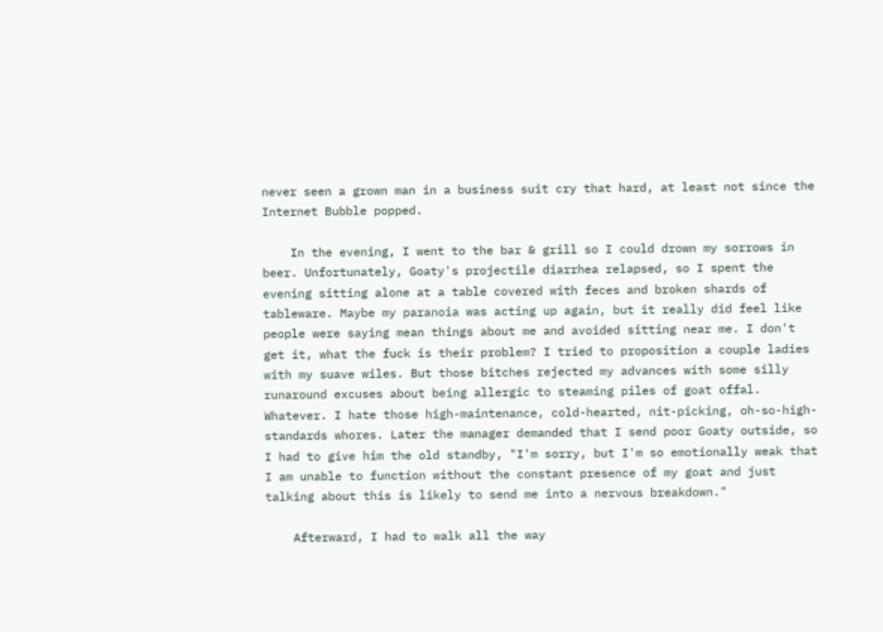never seen a grown man in a business suit cry that hard, at least not since the Internet Bubble popped.

    In the evening, I went to the bar & grill so I could drown my sorrows in beer. Unfortunately, Goaty's projectile diarrhea relapsed, so I spent the evening sitting alone at a table covered with feces and broken shards of tableware. Maybe my paranoia was acting up again, but it really did feel like people were saying mean things about me and avoided sitting near me. I don't get it, what the fuck is their problem? I tried to proposition a couple ladies with my suave wiles. But those bitches rejected my advances with some silly runaround excuses about being allergic to steaming piles of goat offal. Whatever. I hate those high-maintenance, cold-hearted, nit-picking, oh-so-high-standards whores. Later the manager demanded that I send poor Goaty outside, so I had to give him the old standby, "I'm sorry, but I'm so emotionally weak that I am unable to function without the constant presence of my goat and just talking about this is likely to send me into a nervous breakdown."

    Afterward, I had to walk all the way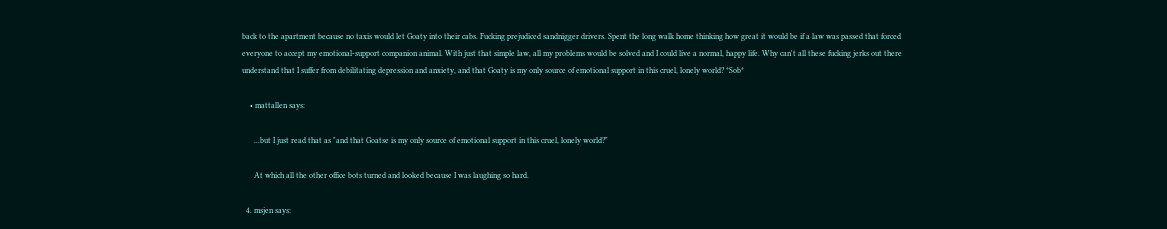back to the apartment because no taxis would let Goaty into their cabs. Fucking prejudiced sandnigger drivers. Spent the long walk home thinking how great it would be if a law was passed that forced everyone to accept my emotional-support companion animal. With just that simple law, all my problems would be solved and I could live a normal, happy life. Why can't all these fucking jerks out there understand that I suffer from debilitating depression and anxiety, and that Goaty is my only source of emotional support in this cruel, lonely world? *Sob*

    • mattallen says:

      ...but I just read that as "and that Goatse is my only source of emotional support in this cruel, lonely world?"

      At which all the other office bots turned and looked because I was laughing so hard.

  4. msjen says: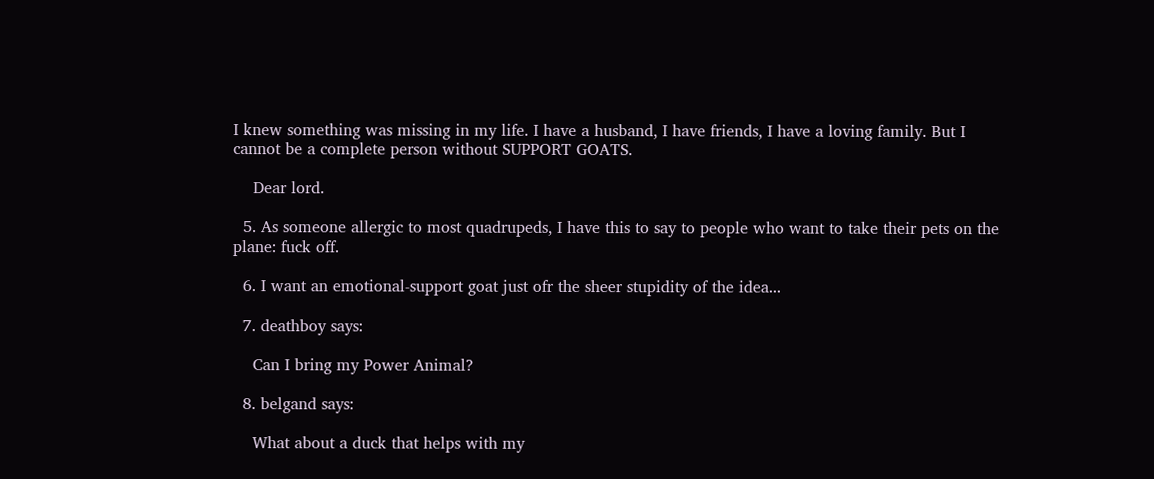I knew something was missing in my life. I have a husband, I have friends, I have a loving family. But I cannot be a complete person without SUPPORT GOATS.

    Dear lord.

  5. As someone allergic to most quadrupeds, I have this to say to people who want to take their pets on the plane: fuck off.

  6. I want an emotional-support goat just ofr the sheer stupidity of the idea...

  7. deathboy says:

    Can I bring my Power Animal?

  8. belgand says:

    What about a duck that helps with my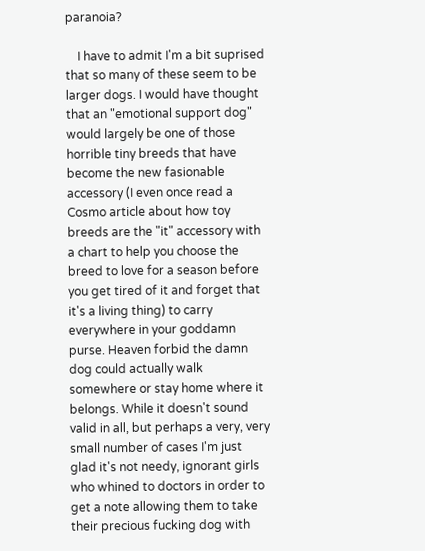paranoia?

    I have to admit I'm a bit suprised that so many of these seem to be larger dogs. I would have thought that an "emotional support dog" would largely be one of those horrible tiny breeds that have become the new fasionable accessory (I even once read a Cosmo article about how toy breeds are the "it" accessory with a chart to help you choose the breed to love for a season before you get tired of it and forget that it's a living thing) to carry everywhere in your goddamn purse. Heaven forbid the damn dog could actually walk somewhere or stay home where it belongs. While it doesn't sound valid in all, but perhaps a very, very small number of cases I'm just glad it's not needy, ignorant girls who whined to doctors in order to get a note allowing them to take their precious fucking dog with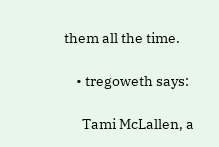them all the time.

    • tregoweth says:

      Tami McLallen, a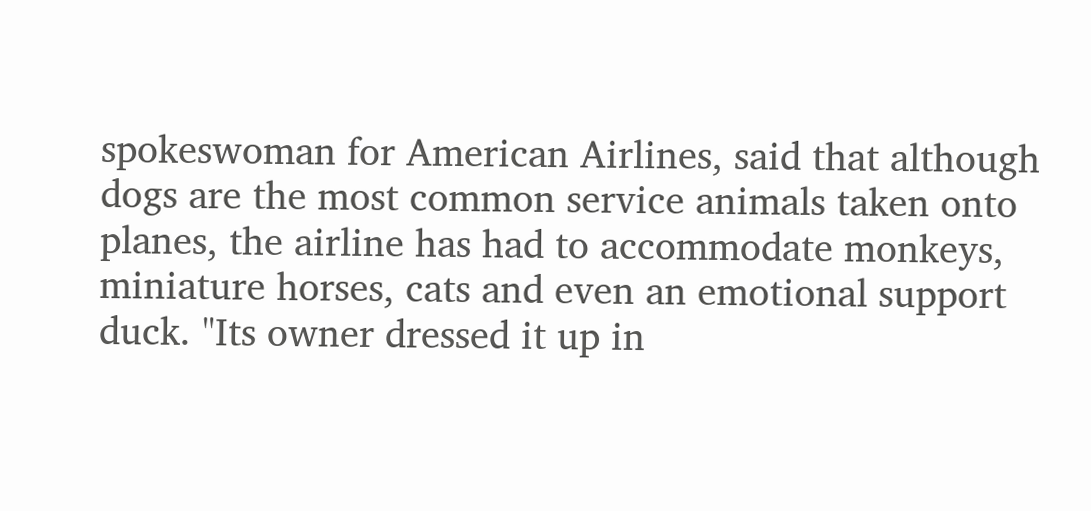spokeswoman for American Airlines, said that although dogs are the most common service animals taken onto planes, the airline has had to accommodate monkeys, miniature horses, cats and even an emotional support duck. "Its owner dressed it up in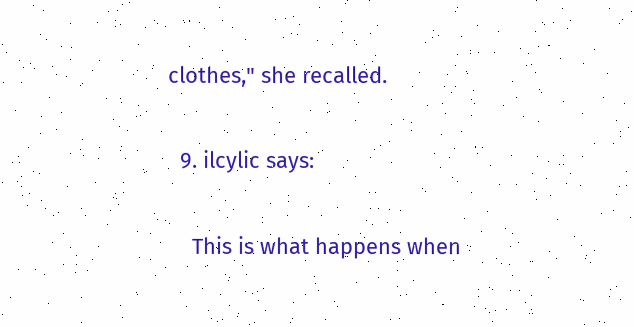clothes," she recalled.

  9. ilcylic says:

    This is what happens when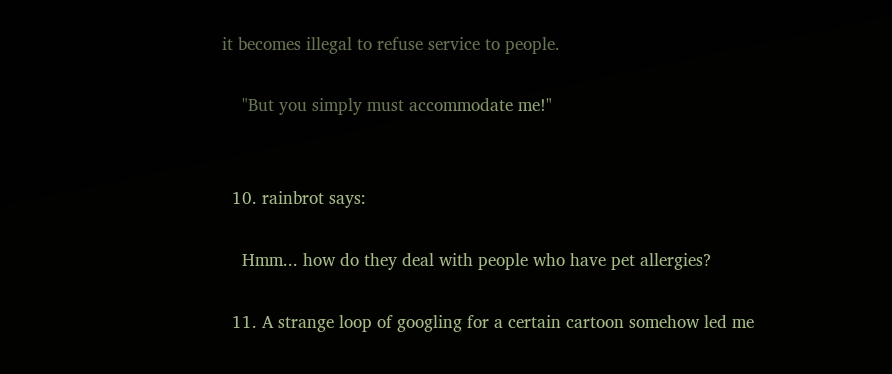it becomes illegal to refuse service to people.

    "But you simply must accommodate me!"


  10. rainbrot says:

    Hmm... how do they deal with people who have pet allergies?

  11. A strange loop of googling for a certain cartoon somehow led me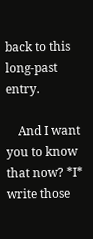back to this long-past entry.

    And I want you to know that now? *I* write those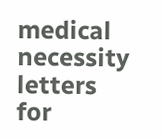medical necessity letters for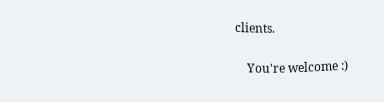clients.

    You're welcome :)